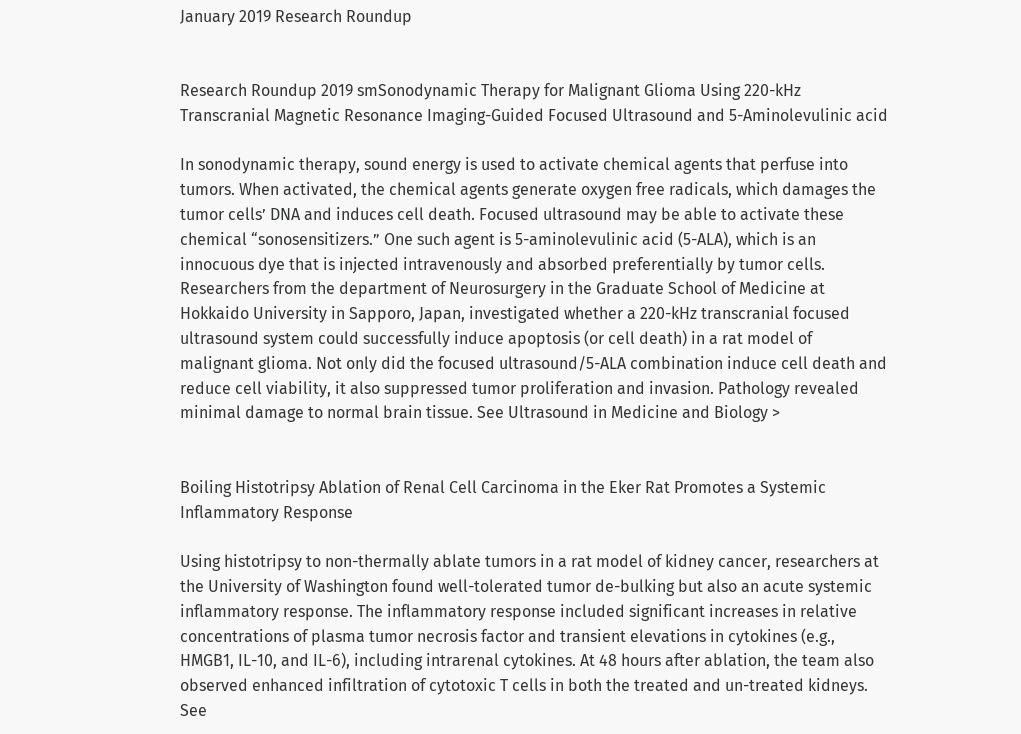January 2019 Research Roundup


Research Roundup 2019 smSonodynamic Therapy for Malignant Glioma Using 220-kHz Transcranial Magnetic Resonance Imaging-Guided Focused Ultrasound and 5-Aminolevulinic acid

In sonodynamic therapy, sound energy is used to activate chemical agents that perfuse into tumors. When activated, the chemical agents generate oxygen free radicals, which damages the tumor cells’ DNA and induces cell death. Focused ultrasound may be able to activate these chemical “sonosensitizers.” One such agent is 5-aminolevulinic acid (5-ALA), which is an innocuous dye that is injected intravenously and absorbed preferentially by tumor cells. Researchers from the department of Neurosurgery in the Graduate School of Medicine at Hokkaido University in Sapporo, Japan, investigated whether a 220-kHz transcranial focused ultrasound system could successfully induce apoptosis (or cell death) in a rat model of malignant glioma. Not only did the focused ultrasound/5-ALA combination induce cell death and reduce cell viability, it also suppressed tumor proliferation and invasion. Pathology revealed minimal damage to normal brain tissue. See Ultrasound in Medicine and Biology >


Boiling Histotripsy Ablation of Renal Cell Carcinoma in the Eker Rat Promotes a Systemic Inflammatory Response

Using histotripsy to non-thermally ablate tumors in a rat model of kidney cancer, researchers at the University of Washington found well-tolerated tumor de-bulking but also an acute systemic inflammatory response. The inflammatory response included significant increases in relative concentrations of plasma tumor necrosis factor and transient elevations in cytokines (e.g., HMGB1, IL-10, and IL-6), including intrarenal cytokines. At 48 hours after ablation, the team also observed enhanced infiltration of cytotoxic T cells in both the treated and un-treated kidneys. See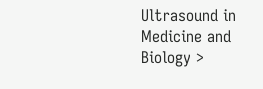Ultrasound in Medicine and Biology >